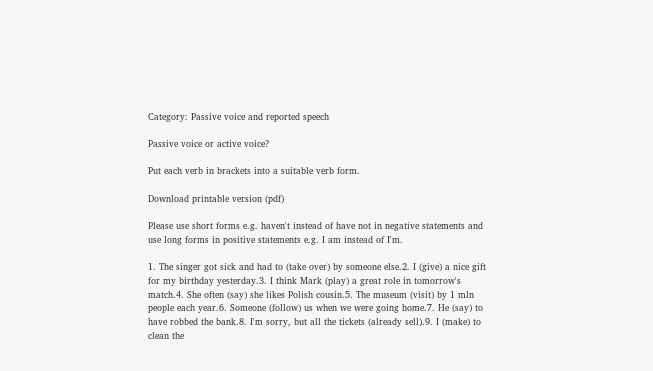Category: Passive voice and reported speech

Passive voice or active voice?

Put each verb in brackets into a suitable verb form.

Download printable version (pdf)

Please use short forms e.g. haven't instead of have not in negative statements and use long forms in positive statements e.g. I am instead of I'm.

1. The singer got sick and had to (take over) by someone else.2. I (give) a nice gift for my birthday yesterday.3. I think Mark (play) a great role in tomorrow's match.4. She often (say) she likes Polish cousin.5. The museum (visit) by 1 mln people each year.6. Someone (follow) us when we were going home.7. He (say) to have robbed the bank.8. I'm sorry, but all the tickets (already sell).9. I (make) to clean the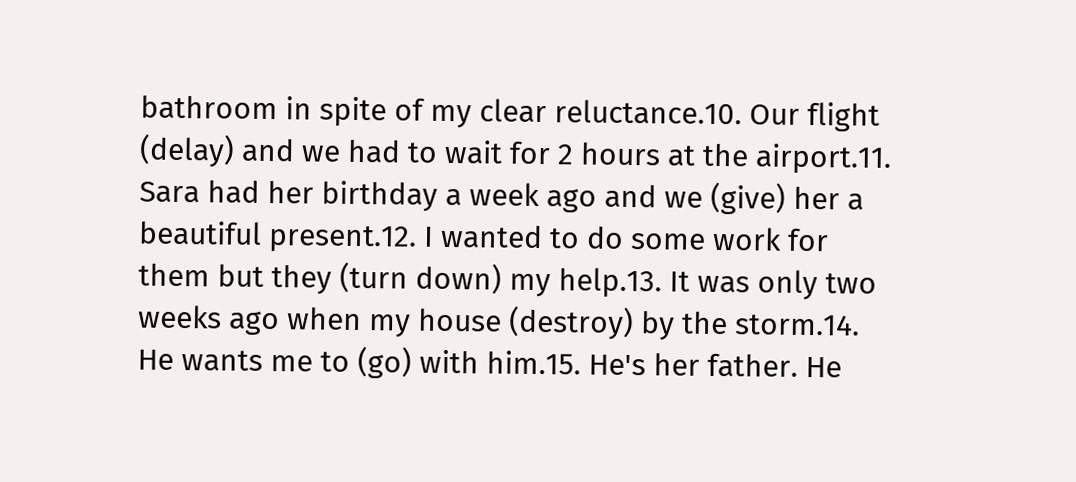bathroom in spite of my clear reluctance.10. Our flight (delay) and we had to wait for 2 hours at the airport.11. Sara had her birthday a week ago and we (give) her a beautiful present.12. I wanted to do some work for them but they (turn down) my help.13. It was only two weeks ago when my house (destroy) by the storm.14. He wants me to (go) with him.15. He's her father. He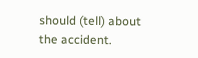should (tell) about the accident.